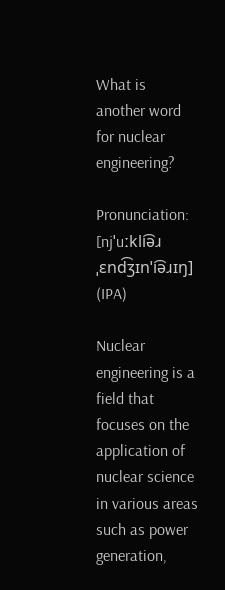What is another word for nuclear engineering?

Pronunciation: [njˈuːkli͡əɹ ˌɛnd͡ʒɪnˈi͡əɹɪŋ] (IPA)

Nuclear engineering is a field that focuses on the application of nuclear science in various areas such as power generation,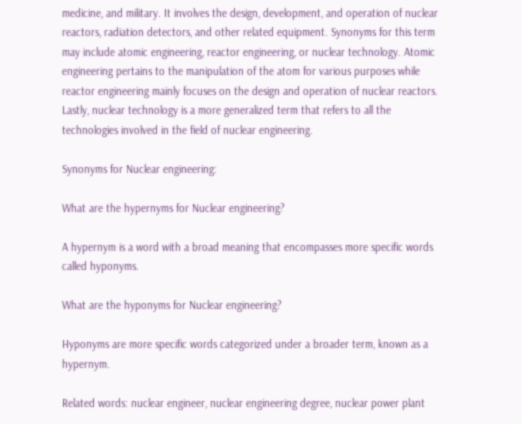medicine, and military. It involves the design, development, and operation of nuclear reactors, radiation detectors, and other related equipment. Synonyms for this term may include atomic engineering, reactor engineering, or nuclear technology. Atomic engineering pertains to the manipulation of the atom for various purposes while reactor engineering mainly focuses on the design and operation of nuclear reactors. Lastly, nuclear technology is a more generalized term that refers to all the technologies involved in the field of nuclear engineering.

Synonyms for Nuclear engineering:

What are the hypernyms for Nuclear engineering?

A hypernym is a word with a broad meaning that encompasses more specific words called hyponyms.

What are the hyponyms for Nuclear engineering?

Hyponyms are more specific words categorized under a broader term, known as a hypernym.

Related words: nuclear engineer, nuclear engineering degree, nuclear power plant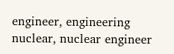engineer, engineering nuclear, nuclear engineer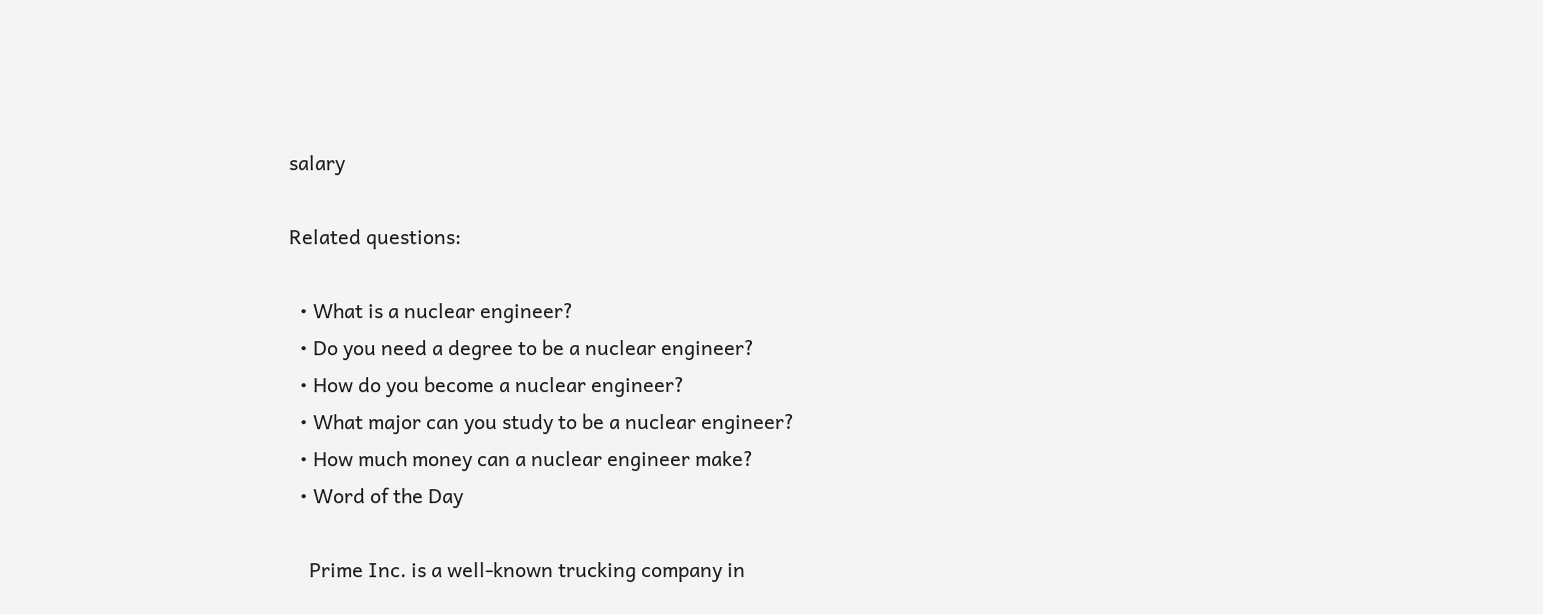salary

Related questions:

  • What is a nuclear engineer?
  • Do you need a degree to be a nuclear engineer?
  • How do you become a nuclear engineer?
  • What major can you study to be a nuclear engineer?
  • How much money can a nuclear engineer make?
  • Word of the Day

    Prime Inc. is a well-known trucking company in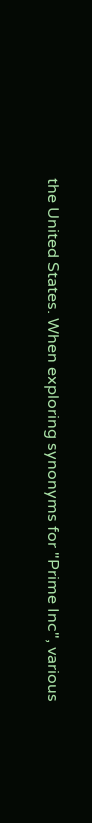the United States. When exploring synonyms for "Prime Inc", various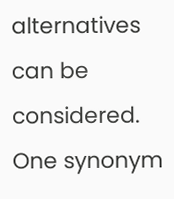alternatives can be considered. One synonym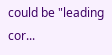could be "leading cor...